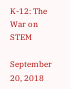K-12: The War on STEM

September 20, 2018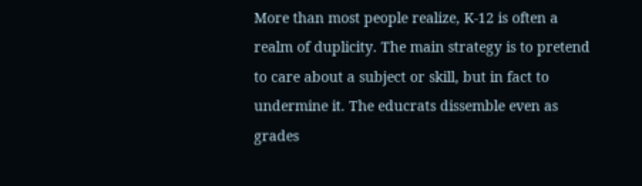More than most people realize, K-12 is often a realm of duplicity. The main strategy is to pretend to care about a subject or skill, but in fact to undermine it. The educrats dissemble even as grades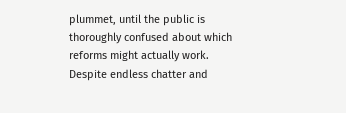plummet, until the public is thoroughly confused about which reforms might actually work. Despite endless chatter and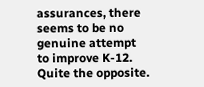assurances, there seems to be no genuine attempt to improve K-12. Quite the opposite.